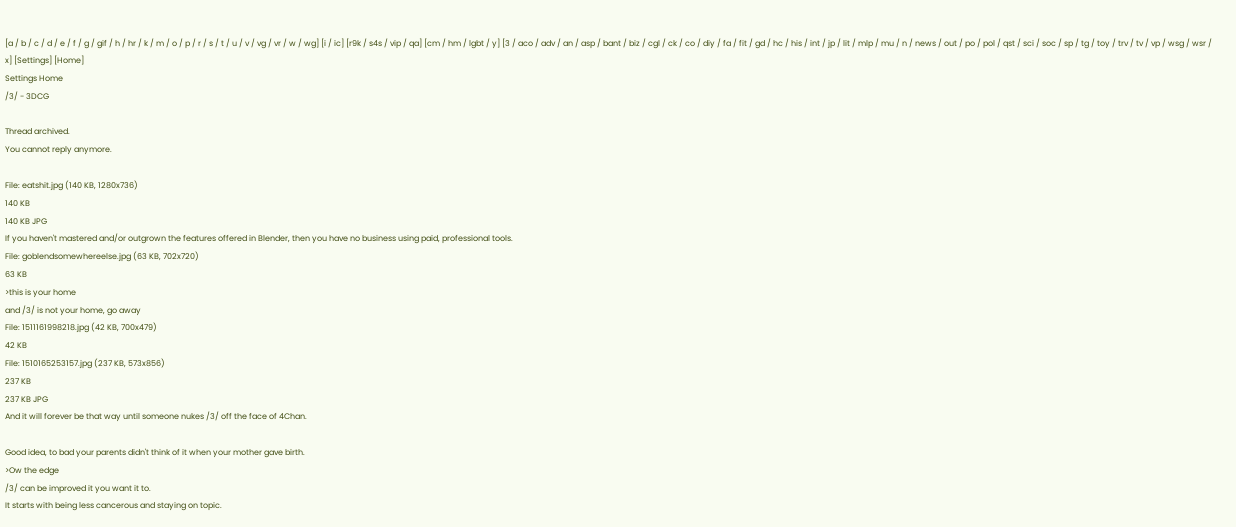[a / b / c / d / e / f / g / gif / h / hr / k / m / o / p / r / s / t / u / v / vg / vr / w / wg] [i / ic] [r9k / s4s / vip / qa] [cm / hm / lgbt / y] [3 / aco / adv / an / asp / bant / biz / cgl / ck / co / diy / fa / fit / gd / hc / his / int / jp / lit / mlp / mu / n / news / out / po / pol / qst / sci / soc / sp / tg / toy / trv / tv / vp / wsg / wsr / x] [Settings] [Home]
Settings Home
/3/ - 3DCG

Thread archived.
You cannot reply anymore.

File: eatshit.jpg (140 KB, 1280x736)
140 KB
140 KB JPG
If you haven't mastered and/or outgrown the features offered in Blender, then you have no business using paid, professional tools.
File: goblendsomewhereelse.jpg (63 KB, 702x720)
63 KB
>this is your home
and /3/ is not your home, go away
File: 1511161998218.jpg (42 KB, 700x479)
42 KB
File: 1510165253157.jpg (237 KB, 573x856)
237 KB
237 KB JPG
And it will forever be that way until someone nukes /3/ off the face of 4Chan.

Good idea, to bad your parents didn't think of it when your mother gave birth.
>Ow the edge
/3/ can be improved it you want it to.
It starts with being less cancerous and staying on topic.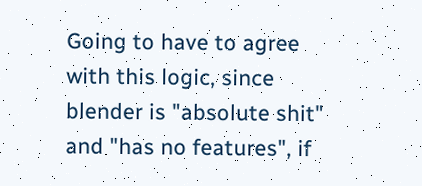Going to have to agree with this logic, since blender is "absolute shit" and "has no features", if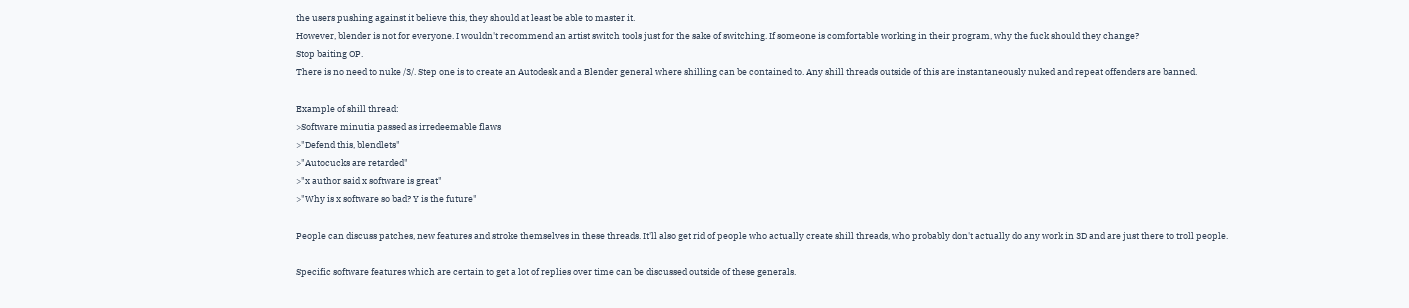the users pushing against it believe this, they should at least be able to master it.
However, blender is not for everyone. I wouldn't recommend an artist switch tools just for the sake of switching. If someone is comfortable working in their program, why the fuck should they change?
Stop baiting OP.
There is no need to nuke /3/. Step one is to create an Autodesk and a Blender general where shilling can be contained to. Any shill threads outside of this are instantaneously nuked and repeat offenders are banned.

Example of shill thread:
>Software minutia passed as irredeemable flaws
>"Defend this, blendlets"
>"Autocucks are retarded"
>"x author said x software is great"
>"Why is x software so bad? Y is the future"

People can discuss patches, new features and stroke themselves in these threads. It'll also get rid of people who actually create shill threads, who probably don't actually do any work in 3D and are just there to troll people.

Specific software features which are certain to get a lot of replies over time can be discussed outside of these generals.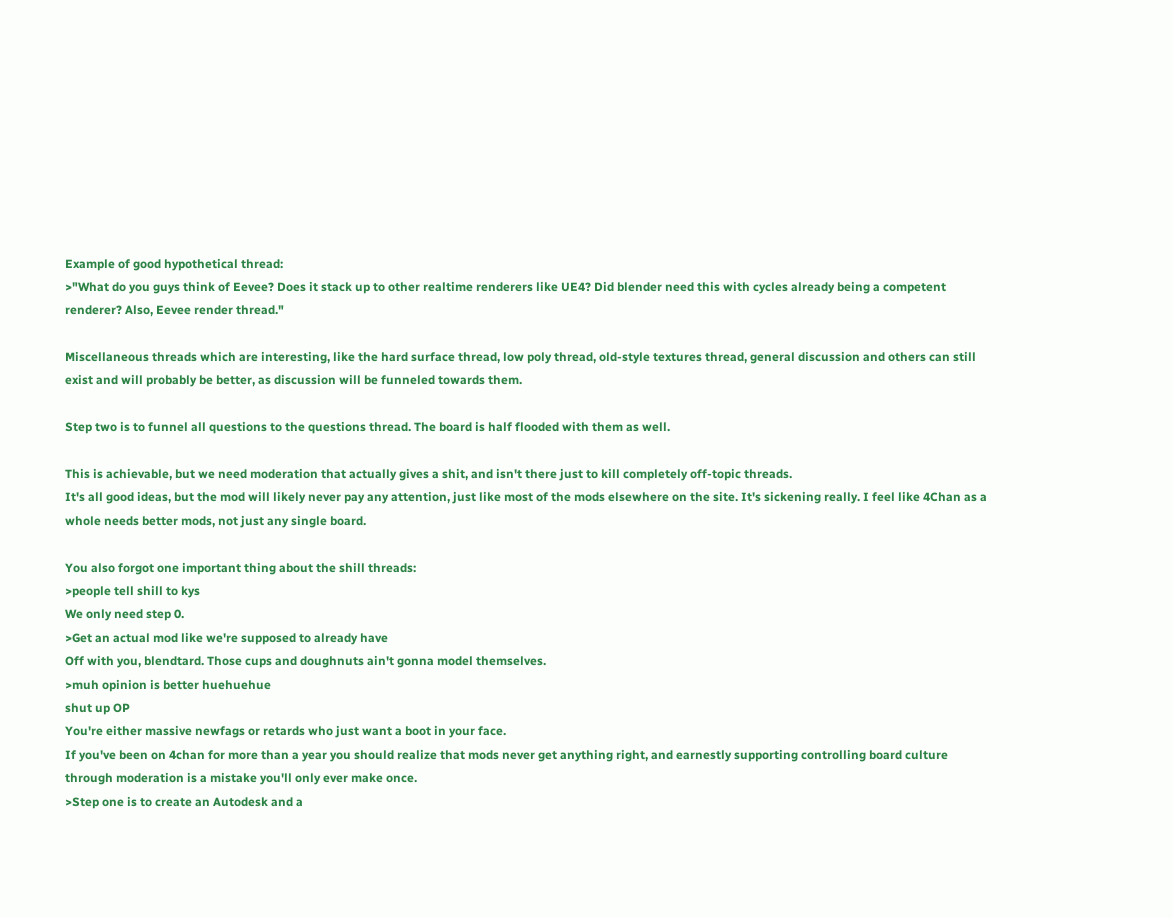Example of good hypothetical thread:
>"What do you guys think of Eevee? Does it stack up to other realtime renderers like UE4? Did blender need this with cycles already being a competent renderer? Also, Eevee render thread."

Miscellaneous threads which are interesting, like the hard surface thread, low poly thread, old-style textures thread, general discussion and others can still exist and will probably be better, as discussion will be funneled towards them.

Step two is to funnel all questions to the questions thread. The board is half flooded with them as well.

This is achievable, but we need moderation that actually gives a shit, and isn't there just to kill completely off-topic threads.
It's all good ideas, but the mod will likely never pay any attention, just like most of the mods elsewhere on the site. It's sickening really. I feel like 4Chan as a whole needs better mods, not just any single board.

You also forgot one important thing about the shill threads:
>people tell shill to kys
We only need step 0.
>Get an actual mod like we're supposed to already have
Off with you, blendtard. Those cups and doughnuts ain't gonna model themselves.
>muh opinion is better huehuehue
shut up OP
You're either massive newfags or retards who just want a boot in your face.
If you've been on 4chan for more than a year you should realize that mods never get anything right, and earnestly supporting controlling board culture through moderation is a mistake you'll only ever make once.
>Step one is to create an Autodesk and a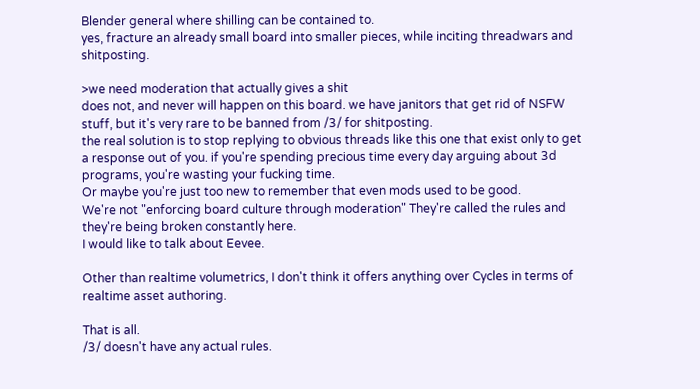Blender general where shilling can be contained to.
yes, fracture an already small board into smaller pieces, while inciting threadwars and shitposting.

>we need moderation that actually gives a shit
does not, and never will happen on this board. we have janitors that get rid of NSFW stuff, but it's very rare to be banned from /3/ for shitposting.
the real solution is to stop replying to obvious threads like this one that exist only to get a response out of you. if you're spending precious time every day arguing about 3d programs, you're wasting your fucking time.
Or maybe you're just too new to remember that even mods used to be good.
We're not "enforcing board culture through moderation" They're called the rules and they're being broken constantly here.
I would like to talk about Eevee.

Other than realtime volumetrics, I don't think it offers anything over Cycles in terms of realtime asset authoring.

That is all.
/3/ doesn't have any actual rules.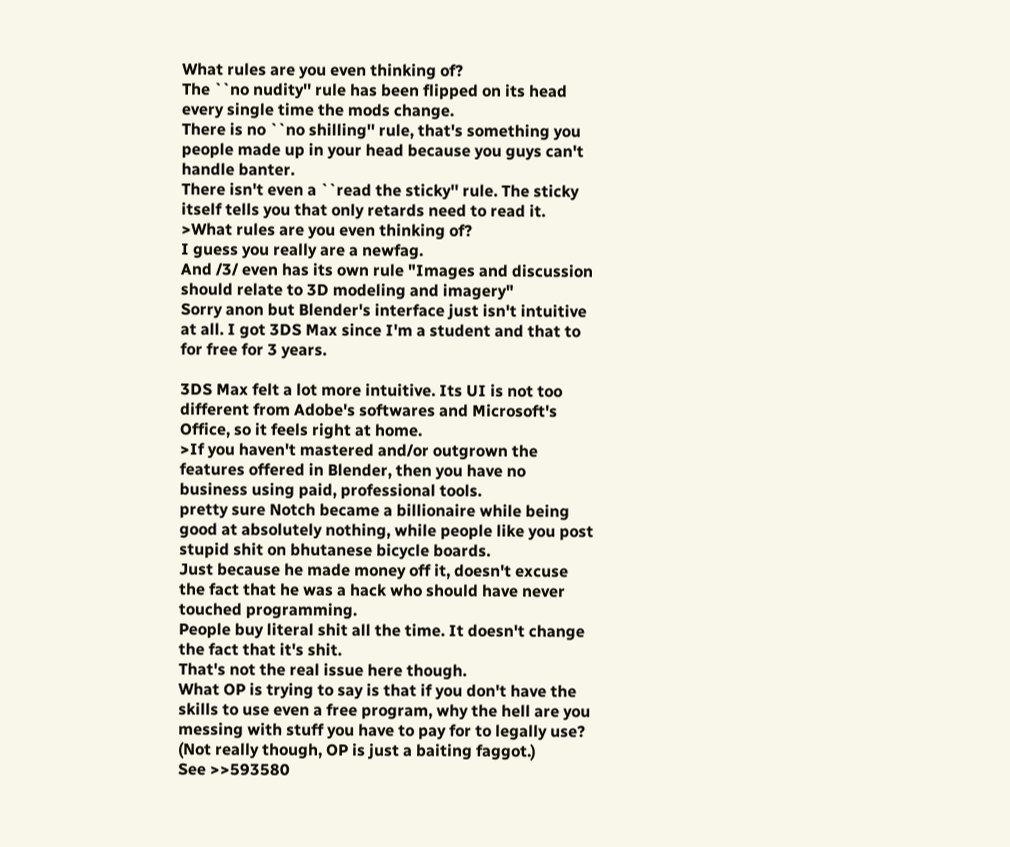What rules are you even thinking of?
The ``no nudity'' rule has been flipped on its head every single time the mods change.
There is no ``no shilling'' rule, that's something you people made up in your head because you guys can't handle banter.
There isn't even a ``read the sticky'' rule. The sticky itself tells you that only retards need to read it.
>What rules are you even thinking of?
I guess you really are a newfag.
And /3/ even has its own rule "Images and discussion should relate to 3D modeling and imagery"
Sorry anon but Blender's interface just isn't intuitive at all. I got 3DS Max since I'm a student and that to for free for 3 years.

3DS Max felt a lot more intuitive. Its UI is not too different from Adobe's softwares and Microsoft's Office, so it feels right at home.
>If you haven't mastered and/or outgrown the features offered in Blender, then you have no business using paid, professional tools.
pretty sure Notch became a billionaire while being good at absolutely nothing, while people like you post stupid shit on bhutanese bicycle boards.
Just because he made money off it, doesn't excuse the fact that he was a hack who should have never touched programming.
People buy literal shit all the time. It doesn't change the fact that it's shit.
That's not the real issue here though.
What OP is trying to say is that if you don't have the skills to use even a free program, why the hell are you messing with stuff you have to pay for to legally use? (Not really though, OP is just a baiting faggot.)
See >>593580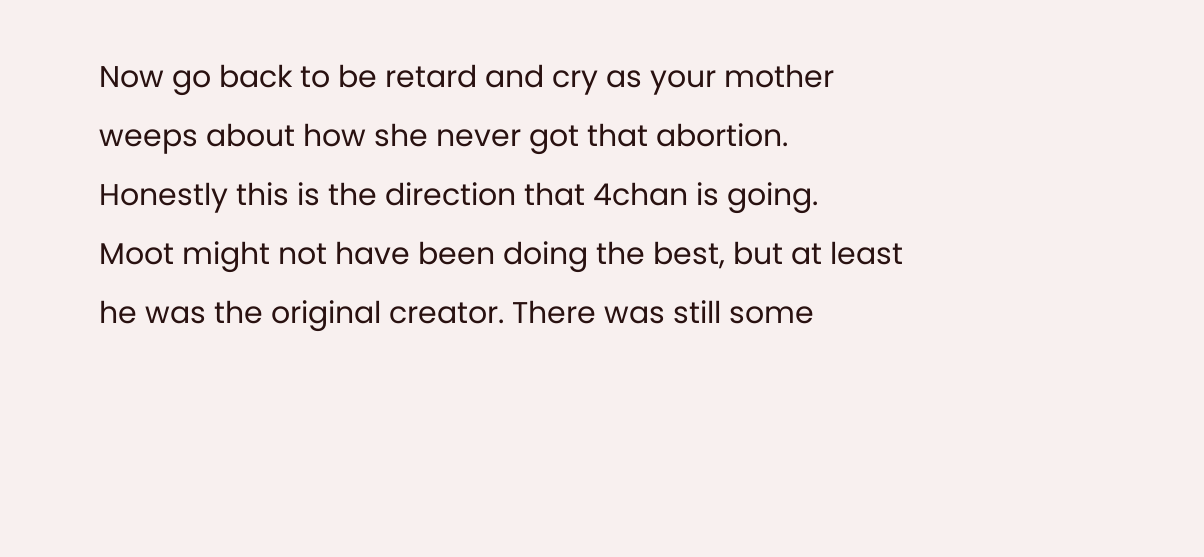Now go back to be retard and cry as your mother weeps about how she never got that abortion.
Honestly this is the direction that 4chan is going.
Moot might not have been doing the best, but at least he was the original creator. There was still some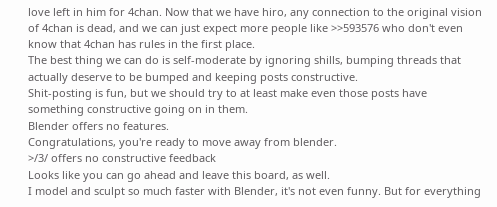love left in him for 4chan. Now that we have hiro, any connection to the original vision of 4chan is dead, and we can just expect more people like >>593576 who don't even know that 4chan has rules in the first place.
The best thing we can do is self-moderate by ignoring shills, bumping threads that actually deserve to be bumped and keeping posts constructive.
Shit-posting is fun, but we should try to at least make even those posts have something constructive going on in them.
Blender offers no features.
Congratulations, you're ready to move away from blender.
>/3/ offers no constructive feedback
Looks like you can go ahead and leave this board, as well.
I model and sculpt so much faster with Blender, it's not even funny. But for everything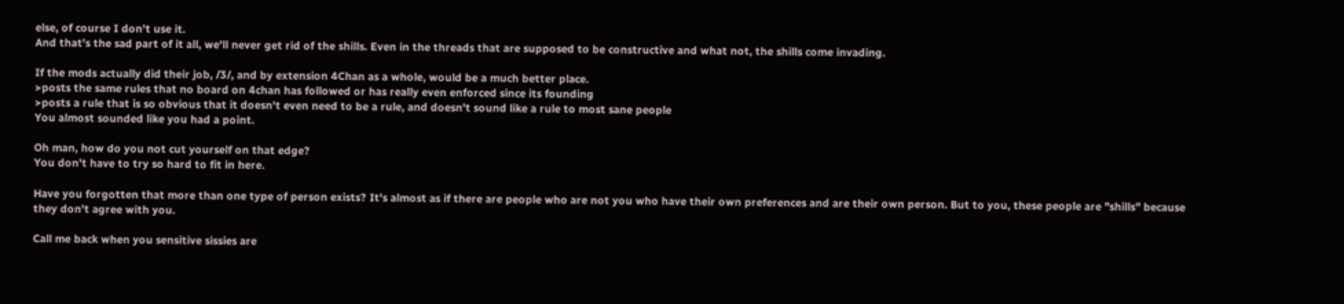else, of course I don't use it.
And that's the sad part of it all, we'll never get rid of the shills. Even in the threads that are supposed to be constructive and what not, the shills come invading.

If the mods actually did their job, /3/, and by extension 4Chan as a whole, would be a much better place.
>posts the same rules that no board on 4chan has followed or has really even enforced since its founding
>posts a rule that is so obvious that it doesn't even need to be a rule, and doesn't sound like a rule to most sane people
You almost sounded like you had a point.

Oh man, how do you not cut yourself on that edge?
You don't have to try so hard to fit in here.

Have you forgotten that more than one type of person exists? It's almost as if there are people who are not you who have their own preferences and are their own person. But to you, these people are "shills" because they don't agree with you.

Call me back when you sensitive sissies are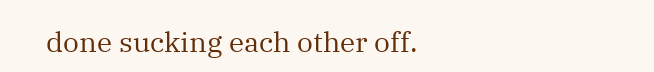done sucking each other off.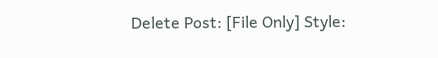Delete Post: [File Only] Style: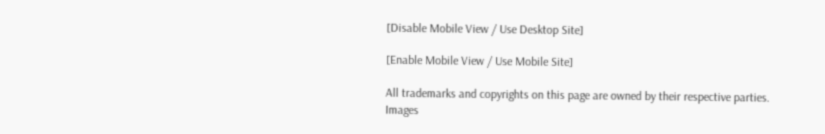[Disable Mobile View / Use Desktop Site]

[Enable Mobile View / Use Mobile Site]

All trademarks and copyrights on this page are owned by their respective parties. Images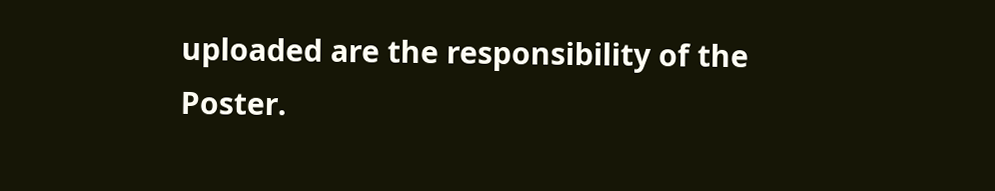uploaded are the responsibility of the Poster.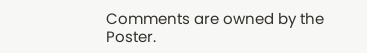Comments are owned by the Poster.